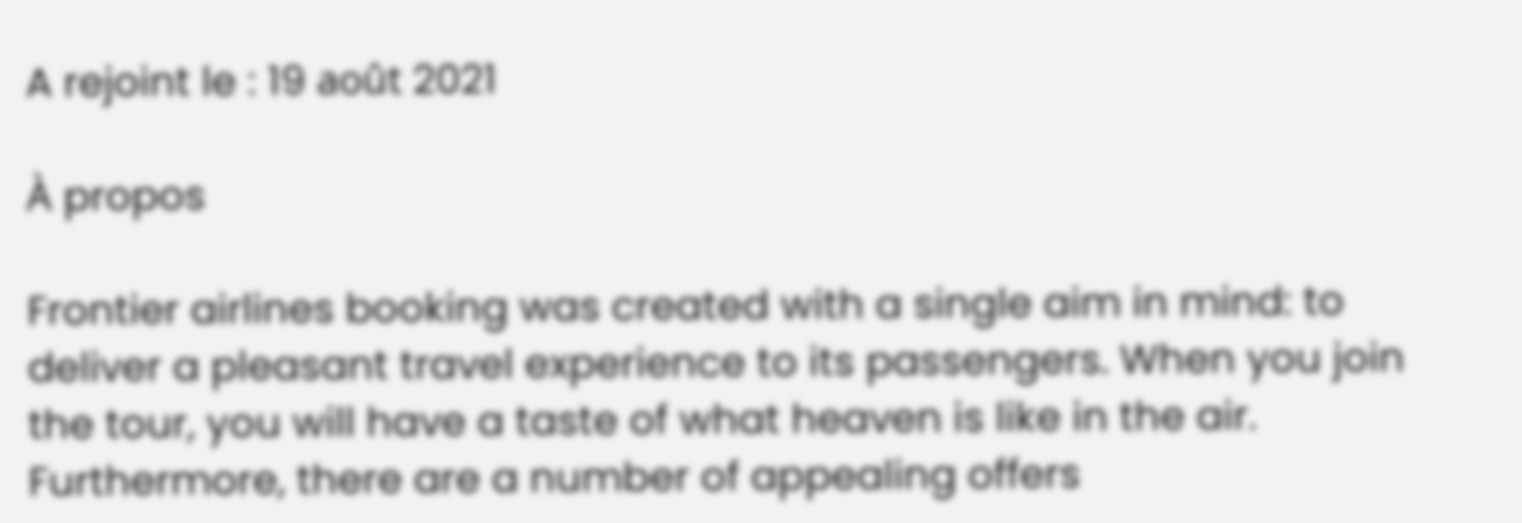A rejoint le : 19 août 2021

À propos

Frontier airlines booking was created with a single aim in mind: to deliver a pleasant travel experience to its passengers. When you join the tour, you will have a taste of what heaven is like in the air. Furthermore, there are a number of appealing offers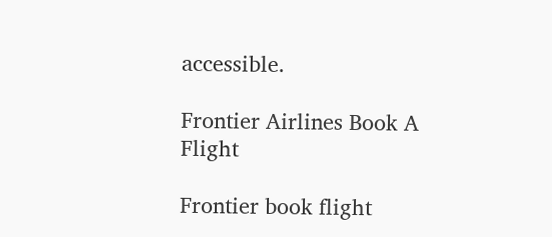accessible.

Frontier Airlines Book A Flight

Frontier book flight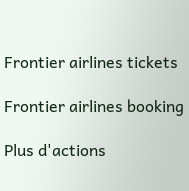Frontier airlines tickets

Frontier airlines booking

Plus d'actions